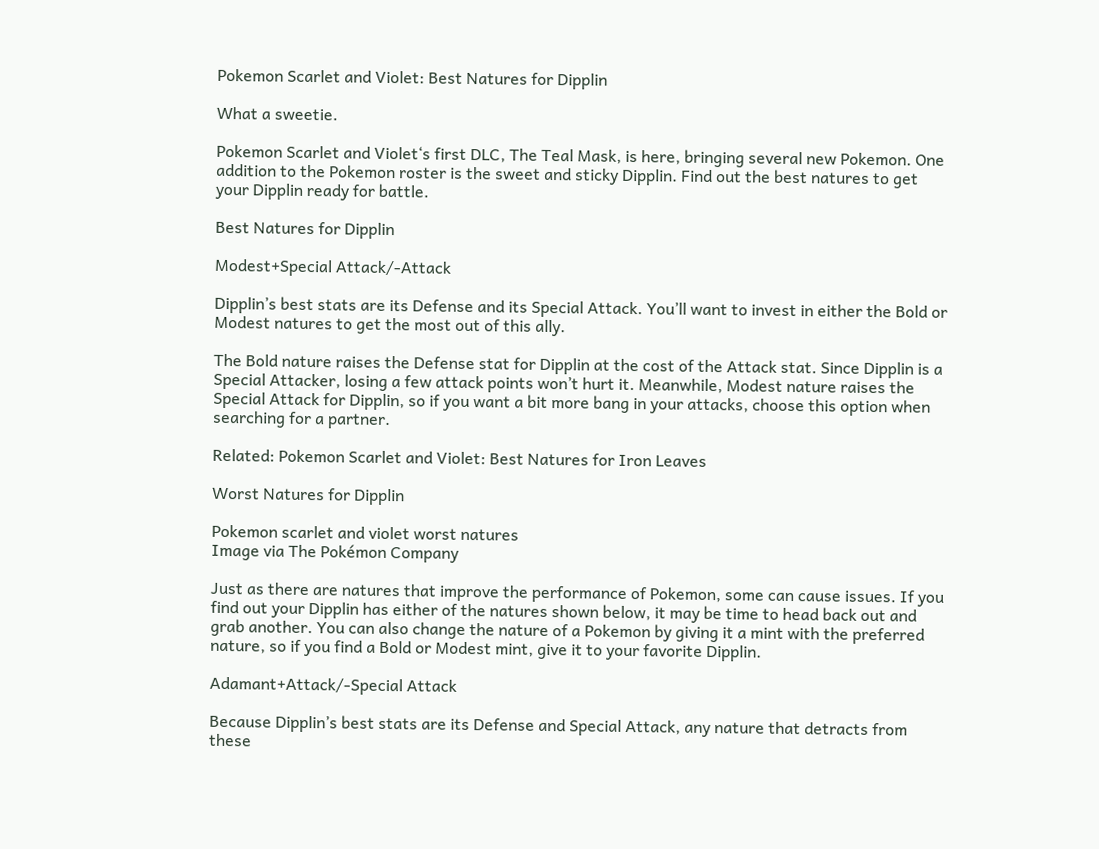Pokemon Scarlet and Violet: Best Natures for Dipplin

What a sweetie.

Pokemon Scarlet and Violet‘s first DLC, The Teal Mask, is here, bringing several new Pokemon. One addition to the Pokemon roster is the sweet and sticky Dipplin. Find out the best natures to get your Dipplin ready for battle.

Best Natures for Dipplin

Modest+Special Attack/-Attack

Dipplin’s best stats are its Defense and its Special Attack. You’ll want to invest in either the Bold or Modest natures to get the most out of this ally.

The Bold nature raises the Defense stat for Dipplin at the cost of the Attack stat. Since Dipplin is a Special Attacker, losing a few attack points won’t hurt it. Meanwhile, Modest nature raises the Special Attack for Dipplin, so if you want a bit more bang in your attacks, choose this option when searching for a partner.

Related: Pokemon Scarlet and Violet: Best Natures for Iron Leaves

Worst Natures for Dipplin

Pokemon scarlet and violet worst natures
Image via The Pokémon Company

Just as there are natures that improve the performance of Pokemon, some can cause issues. If you find out your Dipplin has either of the natures shown below, it may be time to head back out and grab another. You can also change the nature of a Pokemon by giving it a mint with the preferred nature, so if you find a Bold or Modest mint, give it to your favorite Dipplin.

Adamant+Attack/-Special Attack

Because Dipplin’s best stats are its Defense and Special Attack, any nature that detracts from these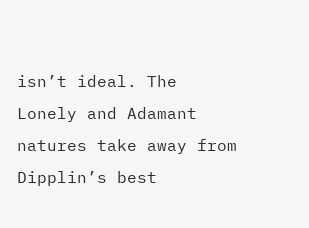isn’t ideal. The Lonely and Adamant natures take away from Dipplin’s best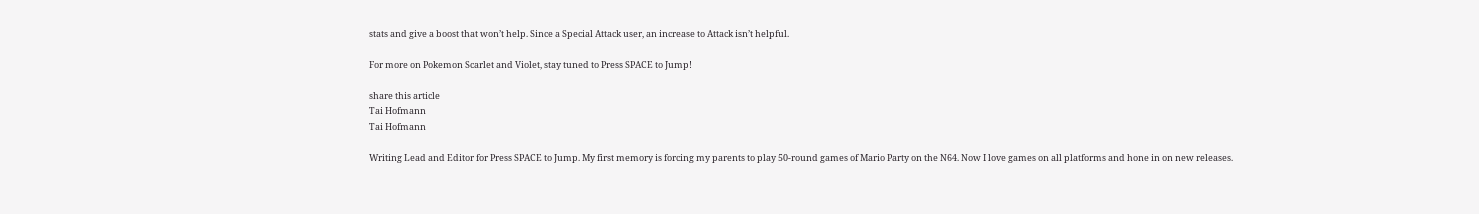stats and give a boost that won’t help. Since a Special Attack user, an increase to Attack isn’t helpful.

For more on Pokemon Scarlet and Violet, stay tuned to Press SPACE to Jump!

share this article
Tai Hofmann
Tai Hofmann

Writing Lead and Editor for Press SPACE to Jump. My first memory is forcing my parents to play 50-round games of Mario Party on the N64. Now I love games on all platforms and hone in on new releases.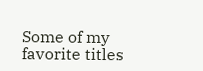Some of my favorite titles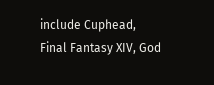include Cuphead, Final Fantasy XIV, God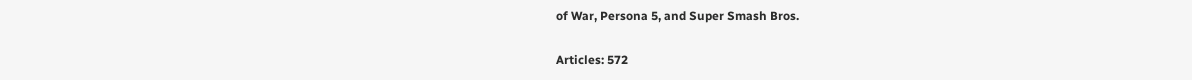of War, Persona 5, and Super Smash Bros.

Articles: 572